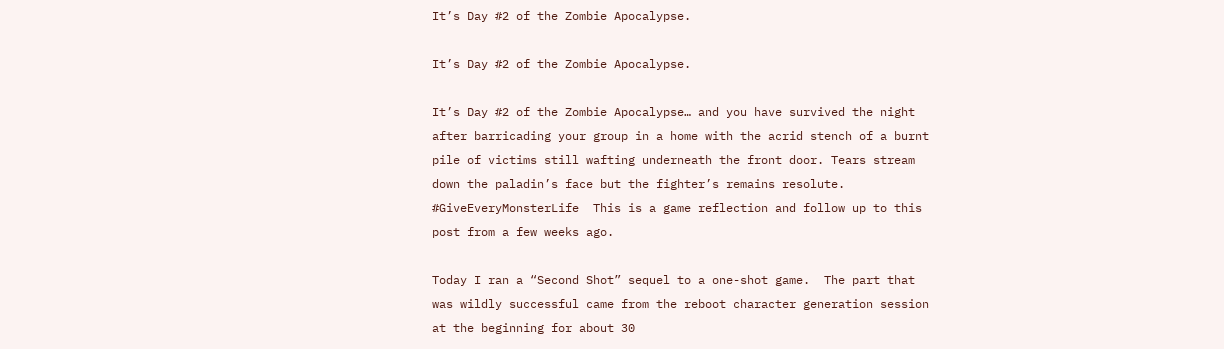It’s Day #2 of the Zombie Apocalypse.

It’s Day #2 of the Zombie Apocalypse.

It’s Day #2 of the Zombie Apocalypse… and you have survived the night after barricading your group in a home with the acrid stench of a burnt pile of victims still wafting underneath the front door. Tears stream down the paladin’s face but the fighter’s remains resolute. #GiveEveryMonsterLife  This is a game reflection and follow up to this post from a few weeks ago.

Today I ran a “Second Shot” sequel to a one-shot game.  The part that was wildly successful came from the reboot character generation session at the beginning for about 30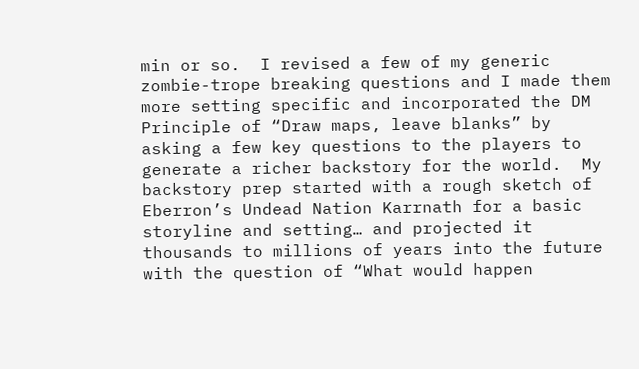min or so.  I revised a few of my generic zombie-trope breaking questions and I made them more setting specific and incorporated the DM Principle of “Draw maps, leave blanks” by asking a few key questions to the players to generate a richer backstory for the world.  My backstory prep started with a rough sketch of Eberron’s Undead Nation Karrnath for a basic storyline and setting… and projected it thousands to millions of years into the future with the question of “What would happen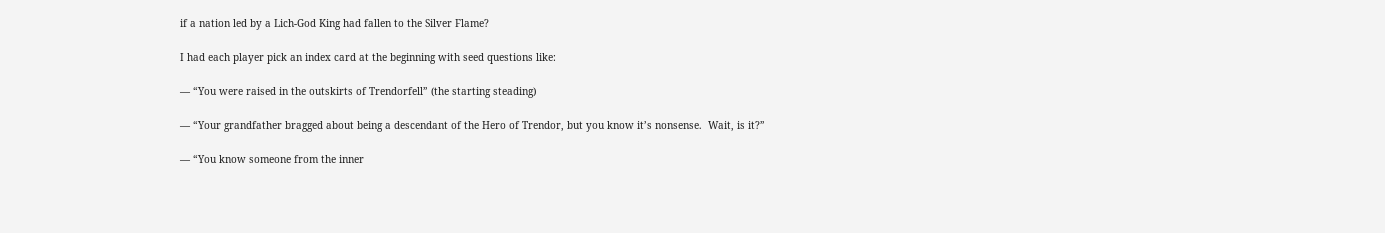if a nation led by a Lich-God King had fallen to the Silver Flame?

I had each player pick an index card at the beginning with seed questions like:

— “You were raised in the outskirts of Trendorfell” (the starting steading)

— “Your grandfather bragged about being a descendant of the Hero of Trendor, but you know it’s nonsense.  Wait, is it?”

— “You know someone from the inner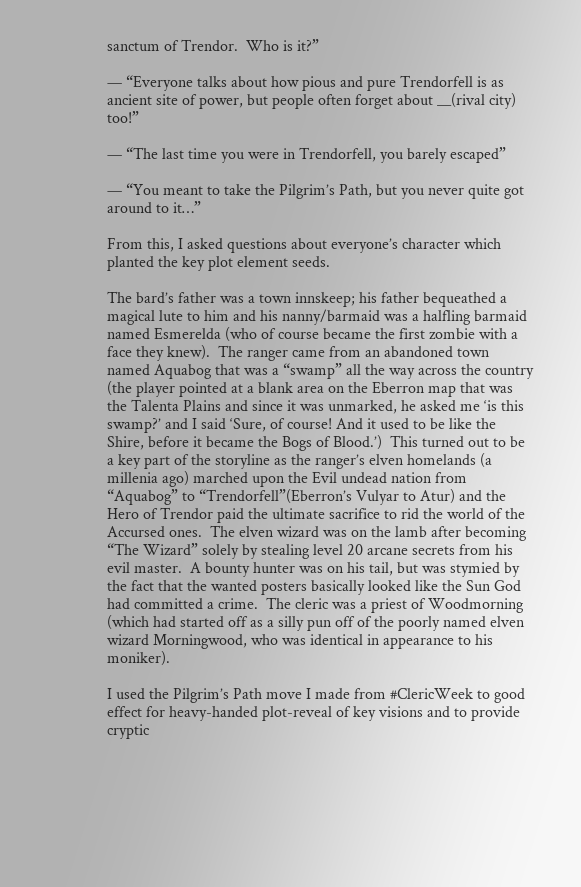sanctum of Trendor.  Who is it?”

— “Everyone talks about how pious and pure Trendorfell is as ancient site of power, but people often forget about __(rival city) too!”

— “The last time you were in Trendorfell, you barely escaped”

— “You meant to take the Pilgrim’s Path, but you never quite got around to it…”

From this, I asked questions about everyone’s character which planted the key plot element seeds.

The bard’s father was a town innskeep; his father bequeathed a magical lute to him and his nanny/barmaid was a halfling barmaid named Esmerelda (who of course became the first zombie with a face they knew).  The ranger came from an abandoned town named Aquabog that was a “swamp” all the way across the country (the player pointed at a blank area on the Eberron map that was the Talenta Plains and since it was unmarked, he asked me ‘is this swamp?’ and I said ‘Sure, of course! And it used to be like the Shire, before it became the Bogs of Blood.’)  This turned out to be a key part of the storyline as the ranger’s elven homelands (a millenia ago) marched upon the Evil undead nation from “Aquabog” to “Trendorfell”(Eberron’s Vulyar to Atur) and the Hero of Trendor paid the ultimate sacrifice to rid the world of the Accursed ones.  The elven wizard was on the lamb after becoming “The Wizard” solely by stealing level 20 arcane secrets from his evil master.  A bounty hunter was on his tail, but was stymied by the fact that the wanted posters basically looked like the Sun God had committed a crime.  The cleric was a priest of Woodmorning (which had started off as a silly pun off of the poorly named elven wizard Morningwood, who was identical in appearance to his moniker).

I used the Pilgrim’s Path move I made from #ClericWeek to good effect for heavy-handed plot-reveal of key visions and to provide cryptic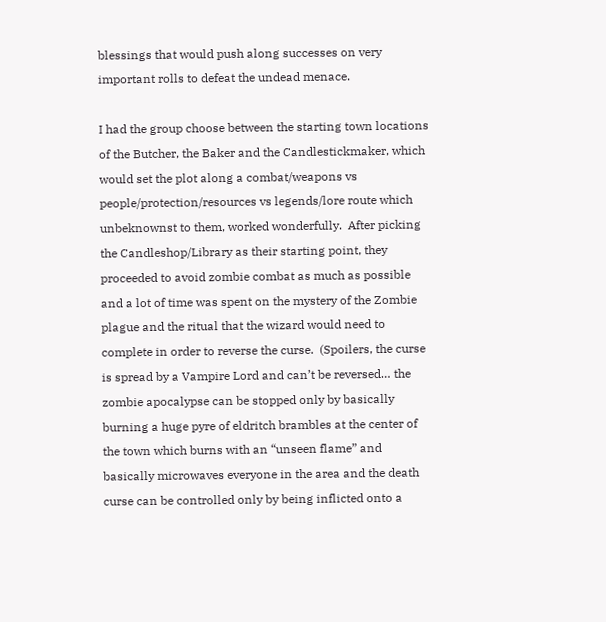blessings that would push along successes on very important rolls to defeat the undead menace.

I had the group choose between the starting town locations of the Butcher, the Baker and the Candlestickmaker, which would set the plot along a combat/weapons vs people/protection/resources vs legends/lore route which unbeknownst to them, worked wonderfully.  After picking the Candleshop/Library as their starting point, they proceeded to avoid zombie combat as much as possible and a lot of time was spent on the mystery of the Zombie plague and the ritual that the wizard would need to complete in order to reverse the curse.  (Spoilers, the curse is spread by a Vampire Lord and can’t be reversed… the zombie apocalypse can be stopped only by basically burning a huge pyre of eldritch brambles at the center of the town which burns with an “unseen flame” and basically microwaves everyone in the area and the death curse can be controlled only by being inflicted onto a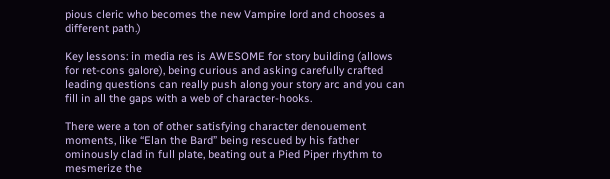pious cleric who becomes the new Vampire lord and chooses a different path.)

Key lessons: in media res is AWESOME for story building (allows for ret-cons galore), being curious and asking carefully crafted leading questions can really push along your story arc and you can fill in all the gaps with a web of character-hooks.

There were a ton of other satisfying character denouement moments, like “Elan the Bard” being rescued by his father ominously clad in full plate, beating out a Pied Piper rhythm to mesmerize the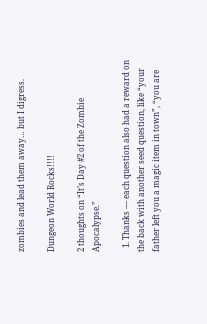zombies and lead them away… but I digress.

Dungeon World Rocks!!!!

2 thoughts on “It’s Day #2 of the Zombie Apocalypse.”

  1. Thanks — each question also had a reward on the back with another seed question, like “your father left you a magic item in town”, “you are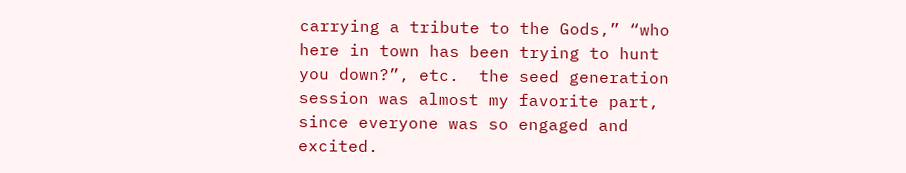carrying a tribute to the Gods,” “who here in town has been trying to hunt you down?”, etc.  the seed generation session was almost my favorite part, since everyone was so engaged and excited.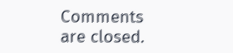Comments are closed.